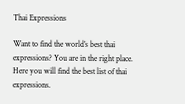Thai Expressions

Want to find the world’s best thai expressions? You are in the right place. Here you will find the best list of thai expressions.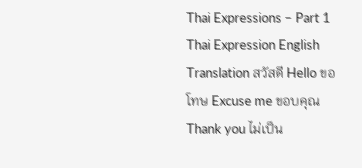Thai Expressions – Part 1 Thai Expression English Translation สวัสดี Hello ขอโทษ Excuse me ขอบคุณ Thank you ไม่เป็น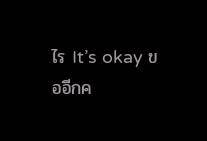ไร It’s okay ขออีกค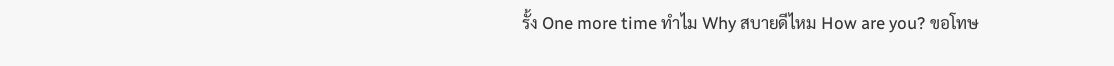รั้ง One more time ทำไม Why สบายดีไหม How are you? ขอโทษ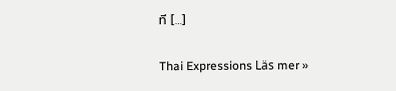ที […]

Thai Expressions Läs mer »